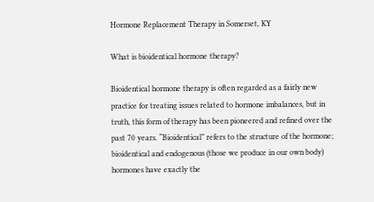Hormone Replacement Therapy in Somerset, KY

What is bioidentical hormone therapy?

Bioidentical hormone therapy is often regarded as a fairly new practice for treating issues related to hormone imbalances, but in truth, this form of therapy has been pioneered and refined over the past 70 years. “Bioidentical” refers to the structure of the hormone; bioidentical and endogenous (those we produce in our own body) hormones have exactly the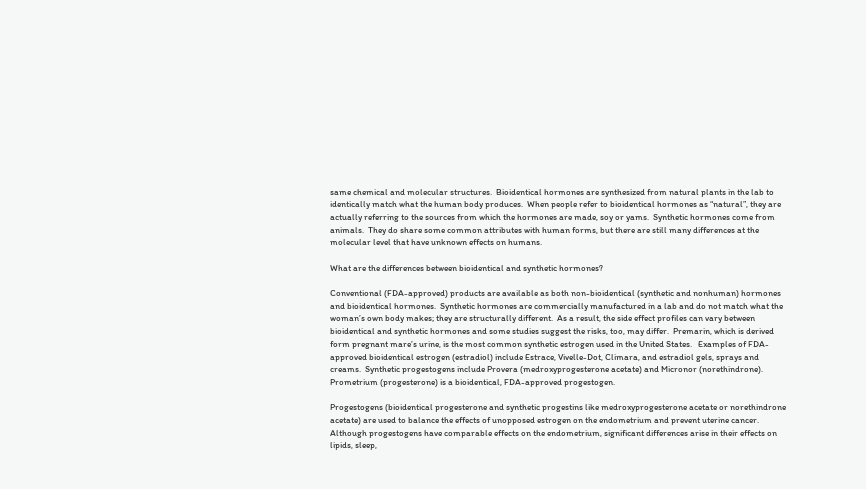same chemical and molecular structures.  Bioidentical hormones are synthesized from natural plants in the lab to identically match what the human body produces.  When people refer to bioidentical hormones as “natural”, they are actually referring to the sources from which the hormones are made, soy or yams.  Synthetic hormones come from animals.  They do share some common attributes with human forms, but there are still many differences at the molecular level that have unknown effects on humans.

What are the differences between bioidentical and synthetic hormones?

Conventional (FDA-approved) products are available as both non-bioidentical (synthetic and nonhuman) hormones and bioidentical hormones.  Synthetic hormones are commercially manufactured in a lab and do not match what the woman’s own body makes; they are structurally different.  As a result, the side effect profiles can vary between bioidentical and synthetic hormones and some studies suggest the risks, too, may differ.  Premarin, which is derived form pregnant mare’s urine, is the most common synthetic estrogen used in the United States.   Examples of FDA-approved bioidentical estrogen (estradiol) include Estrace, Vivelle-Dot, Climara, and estradiol gels, sprays and creams.  Synthetic progestogens include Provera (medroxyprogesterone acetate) and Micronor (norethindrone).  Prometrium (progesterone) is a bioidentical, FDA-approved progestogen.

Progestogens (bioidentical progesterone and synthetic progestins like medroxyprogesterone acetate or norethindrone acetate) are used to balance the effects of unopposed estrogen on the endometrium and prevent uterine cancer.  Although progestogens have comparable effects on the endometrium, significant differences arise in their effects on lipids, sleep,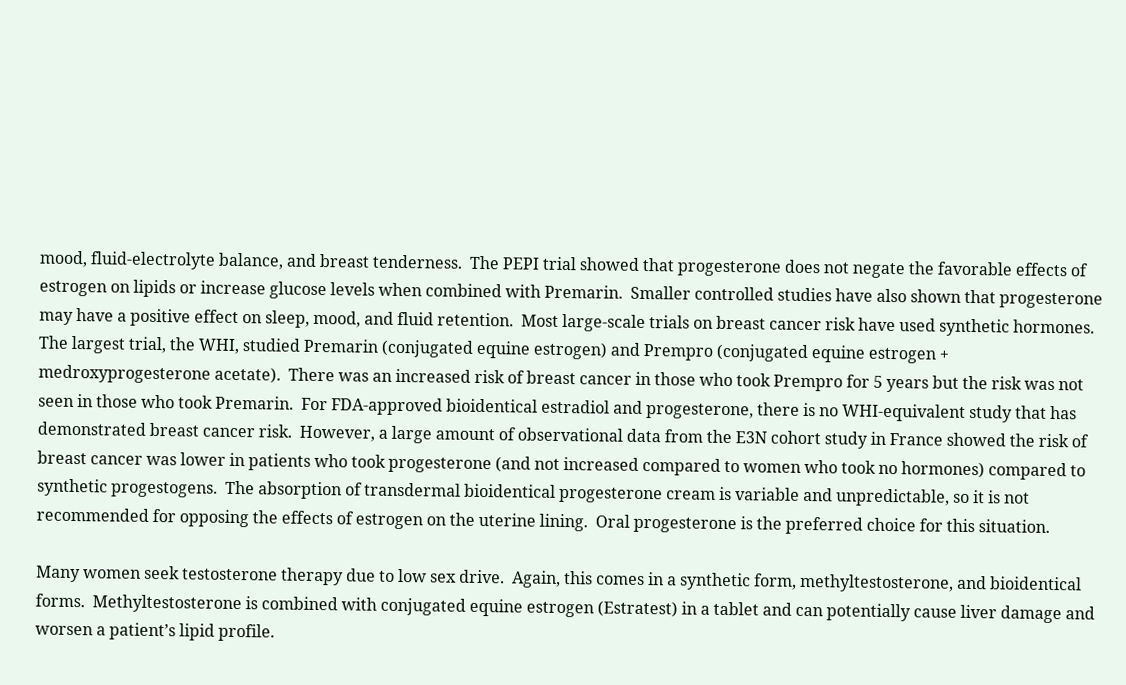mood, fluid-electrolyte balance, and breast tenderness.  The PEPI trial showed that progesterone does not negate the favorable effects of estrogen on lipids or increase glucose levels when combined with Premarin.  Smaller controlled studies have also shown that progesterone may have a positive effect on sleep, mood, and fluid retention.  Most large-scale trials on breast cancer risk have used synthetic hormones.  The largest trial, the WHI, studied Premarin (conjugated equine estrogen) and Prempro (conjugated equine estrogen + medroxyprogesterone acetate).  There was an increased risk of breast cancer in those who took Prempro for 5 years but the risk was not seen in those who took Premarin.  For FDA-approved bioidentical estradiol and progesterone, there is no WHI-equivalent study that has demonstrated breast cancer risk.  However, a large amount of observational data from the E3N cohort study in France showed the risk of breast cancer was lower in patients who took progesterone (and not increased compared to women who took no hormones) compared to synthetic progestogens.  The absorption of transdermal bioidentical progesterone cream is variable and unpredictable, so it is not recommended for opposing the effects of estrogen on the uterine lining.  Oral progesterone is the preferred choice for this situation.

Many women seek testosterone therapy due to low sex drive.  Again, this comes in a synthetic form, methyltestosterone, and bioidentical forms.  Methyltestosterone is combined with conjugated equine estrogen (Estratest) in a tablet and can potentially cause liver damage and worsen a patient’s lipid profile.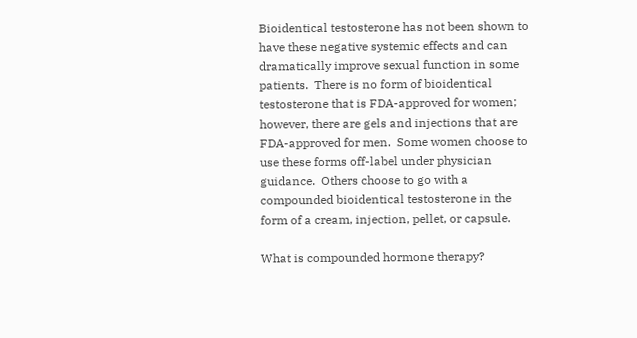Bioidentical testosterone has not been shown to have these negative systemic effects and can dramatically improve sexual function in some patients.  There is no form of bioidentical testosterone that is FDA-approved for women; however, there are gels and injections that are FDA-approved for men.  Some women choose to use these forms off-label under physician guidance.  Others choose to go with a compounded bioidentical testosterone in the form of a cream, injection, pellet, or capsule.

What is compounded hormone therapy?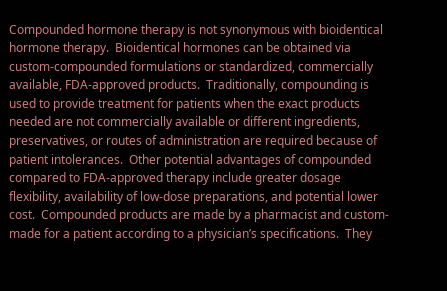Compounded hormone therapy is not synonymous with bioidentical hormone therapy.  Bioidentical hormones can be obtained via custom-compounded formulations or standardized, commercially available, FDA-approved products.  Traditionally, compounding is used to provide treatment for patients when the exact products needed are not commercially available or different ingredients, preservatives, or routes of administration are required because of patient intolerances.  Other potential advantages of compounded compared to FDA-approved therapy include greater dosage flexibility, availability of low-dose preparations, and potential lower cost.  Compounded products are made by a pharmacist and custom-made for a patient according to a physician’s specifications.  They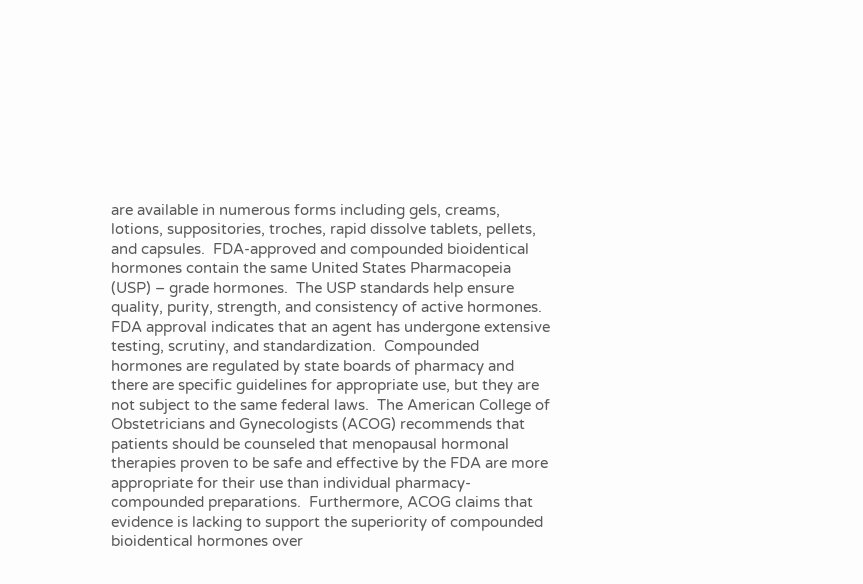are available in numerous forms including gels, creams, lotions, suppositories, troches, rapid dissolve tablets, pellets, and capsules.  FDA-approved and compounded bioidentical hormones contain the same United States Pharmacopeia (USP) – grade hormones.  The USP standards help ensure quality, purity, strength, and consistency of active hormones.  FDA approval indicates that an agent has undergone extensive testing, scrutiny, and standardization.  Compounded hormones are regulated by state boards of pharmacy and there are specific guidelines for appropriate use, but they are not subject to the same federal laws.  The American College of Obstetricians and Gynecologists (ACOG) recommends that patients should be counseled that menopausal hormonal therapies proven to be safe and effective by the FDA are more appropriate for their use than individual pharmacy-compounded preparations.  Furthermore, ACOG claims that evidence is lacking to support the superiority of compounded bioidentical hormones over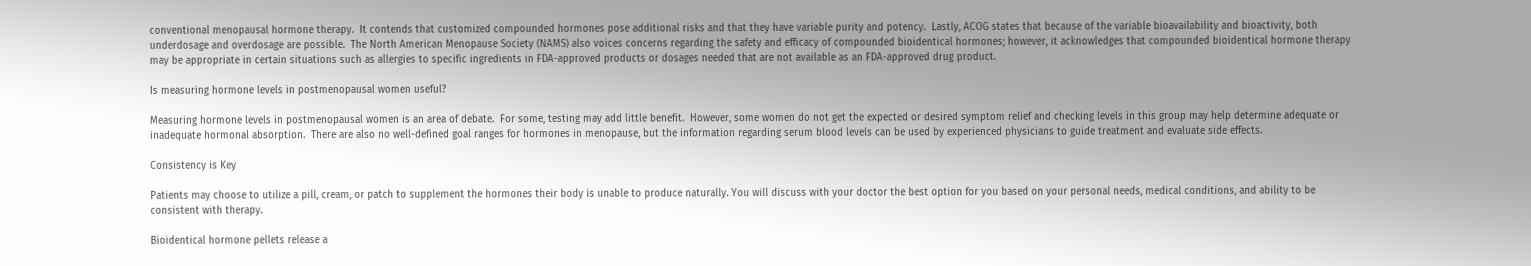conventional menopausal hormone therapy.  It contends that customized compounded hormones pose additional risks and that they have variable purity and potency.  Lastly, ACOG states that because of the variable bioavailability and bioactivity, both underdosage and overdosage are possible.  The North American Menopause Society (NAMS) also voices concerns regarding the safety and efficacy of compounded bioidentical hormones; however, it acknowledges that compounded bioidentical hormone therapy may be appropriate in certain situations such as allergies to specific ingredients in FDA-approved products or dosages needed that are not available as an FDA-approved drug product.

Is measuring hormone levels in postmenopausal women useful?

Measuring hormone levels in postmenopausal women is an area of debate.  For some, testing may add little benefit.  However, some women do not get the expected or desired symptom relief and checking levels in this group may help determine adequate or inadequate hormonal absorption.  There are also no well-defined goal ranges for hormones in menopause, but the information regarding serum blood levels can be used by experienced physicians to guide treatment and evaluate side effects.

Consistency is Key

Patients may choose to utilize a pill, cream, or patch to supplement the hormones their body is unable to produce naturally. You will discuss with your doctor the best option for you based on your personal needs, medical conditions, and ability to be consistent with therapy.

Bioidentical hormone pellets release a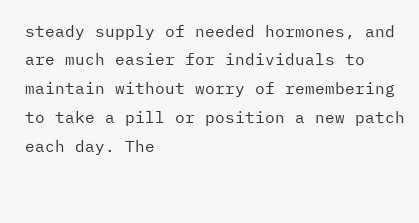steady supply of needed hormones, and are much easier for individuals to maintain without worry of remembering to take a pill or position a new patch each day. The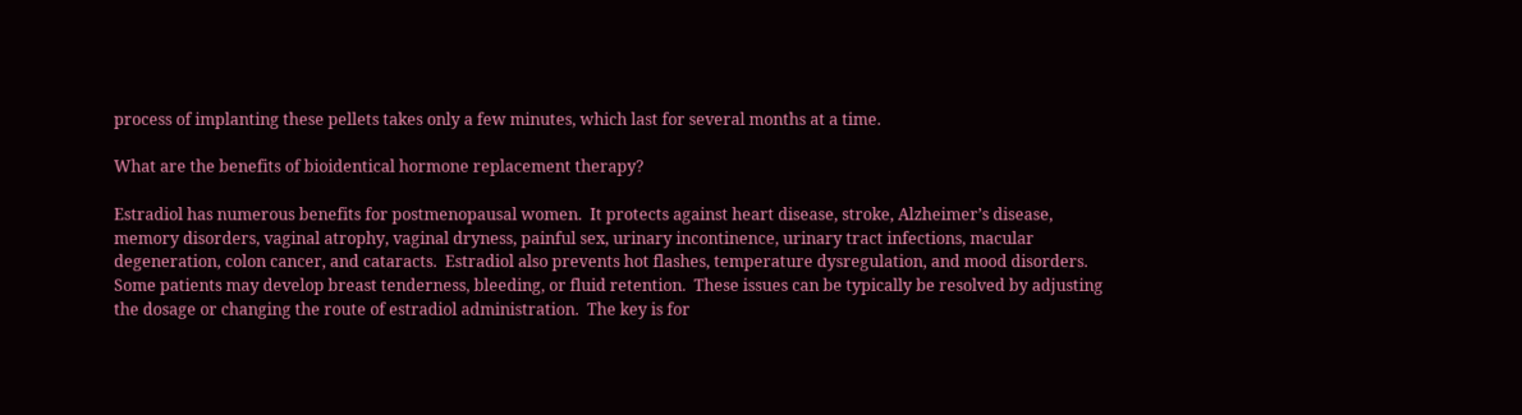process of implanting these pellets takes only a few minutes, which last for several months at a time.

What are the benefits of bioidentical hormone replacement therapy?

Estradiol has numerous benefits for postmenopausal women.  It protects against heart disease, stroke, Alzheimer’s disease, memory disorders, vaginal atrophy, vaginal dryness, painful sex, urinary incontinence, urinary tract infections, macular degeneration, colon cancer, and cataracts.  Estradiol also prevents hot flashes, temperature dysregulation, and mood disorders.  Some patients may develop breast tenderness, bleeding, or fluid retention.  These issues can be typically be resolved by adjusting the dosage or changing the route of estradiol administration.  The key is for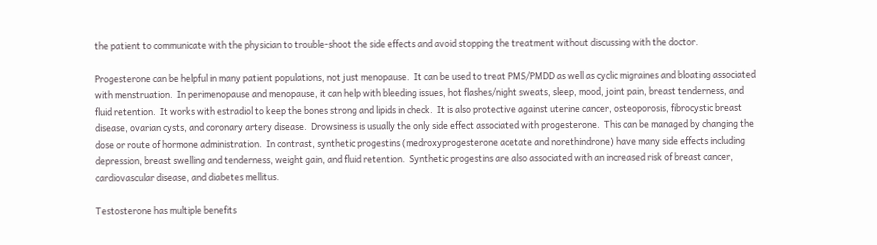the patient to communicate with the physician to trouble-shoot the side effects and avoid stopping the treatment without discussing with the doctor.

Progesterone can be helpful in many patient populations, not just menopause.  It can be used to treat PMS/PMDD as well as cyclic migraines and bloating associated with menstruation.  In perimenopause and menopause, it can help with bleeding issues, hot flashes/night sweats, sleep, mood, joint pain, breast tenderness, and fluid retention.  It works with estradiol to keep the bones strong and lipids in check.  It is also protective against uterine cancer, osteoporosis, fibrocystic breast disease, ovarian cysts, and coronary artery disease.  Drowsiness is usually the only side effect associated with progesterone.  This can be managed by changing the dose or route of hormone administration.  In contrast, synthetic progestins (medroxyprogesterone acetate and norethindrone) have many side effects including depression, breast swelling and tenderness, weight gain, and fluid retention.  Synthetic progestins are also associated with an increased risk of breast cancer, cardiovascular disease, and diabetes mellitus.

Testosterone has multiple benefits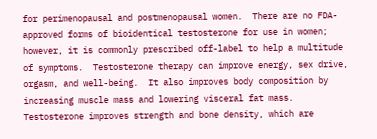for perimenopausal and postmenopausal women.  There are no FDA-approved forms of bioidentical testosterone for use in women; however, it is commonly prescribed off-label to help a multitude of symptoms.  Testosterone therapy can improve energy, sex drive, orgasm, and well-being.  It also improves body composition by increasing muscle mass and lowering visceral fat mass.  Testosterone improves strength and bone density, which are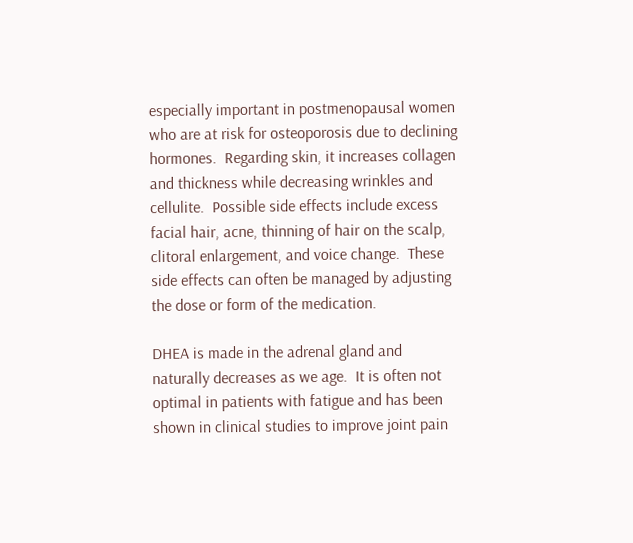especially important in postmenopausal women who are at risk for osteoporosis due to declining hormones.  Regarding skin, it increases collagen and thickness while decreasing wrinkles and cellulite.  Possible side effects include excess facial hair, acne, thinning of hair on the scalp, clitoral enlargement, and voice change.  These side effects can often be managed by adjusting the dose or form of the medication.

DHEA is made in the adrenal gland and naturally decreases as we age.  It is often not optimal in patients with fatigue and has been shown in clinical studies to improve joint pain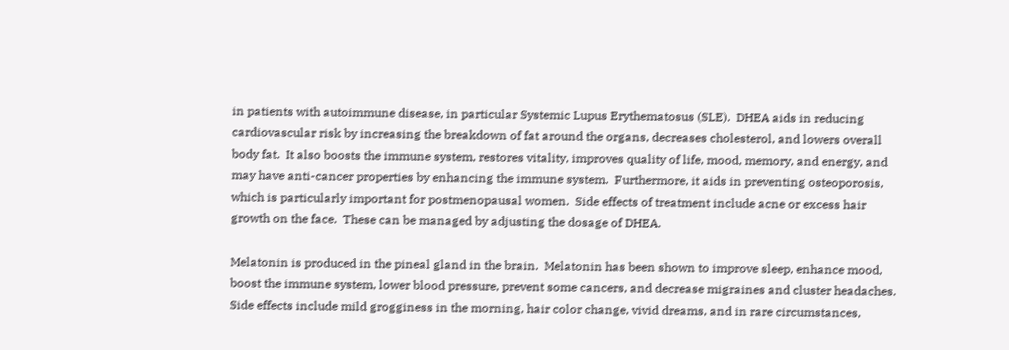in patients with autoimmune disease, in particular Systemic Lupus Erythematosus (SLE).  DHEA aids in reducing cardiovascular risk by increasing the breakdown of fat around the organs, decreases cholesterol, and lowers overall body fat.  It also boosts the immune system, restores vitality, improves quality of life, mood, memory, and energy, and may have anti-cancer properties by enhancing the immune system.  Furthermore, it aids in preventing osteoporosis, which is particularly important for postmenopausal women.  Side effects of treatment include acne or excess hair growth on the face.  These can be managed by adjusting the dosage of DHEA.

Melatonin is produced in the pineal gland in the brain.  Melatonin has been shown to improve sleep, enhance mood, boost the immune system, lower blood pressure, prevent some cancers, and decrease migraines and cluster headaches.   Side effects include mild grogginess in the morning, hair color change, vivid dreams, and in rare circumstances,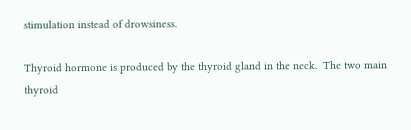stimulation instead of drowsiness.

Thyroid hormone is produced by the thyroid gland in the neck.  The two main thyroid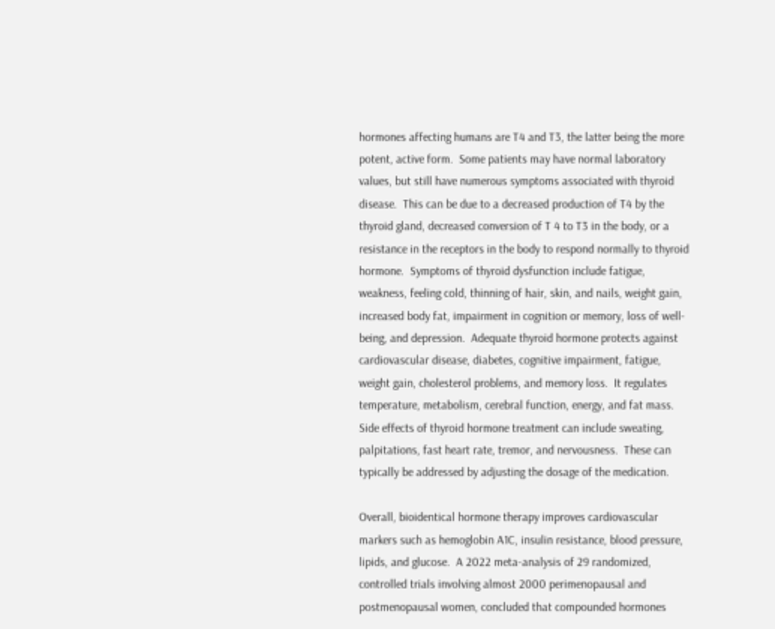hormones affecting humans are T4 and T3, the latter being the more potent, active form.  Some patients may have normal laboratory values, but still have numerous symptoms associated with thyroid disease.  This can be due to a decreased production of T4 by the thyroid gland, decreased conversion of T 4 to T3 in the body, or a resistance in the receptors in the body to respond normally to thyroid hormone.  Symptoms of thyroid dysfunction include fatigue, weakness, feeling cold, thinning of hair, skin, and nails, weight gain, increased body fat, impairment in cognition or memory, loss of well-being, and depression.  Adequate thyroid hormone protects against cardiovascular disease, diabetes, cognitive impairment, fatigue, weight gain, cholesterol problems, and memory loss.  It regulates temperature, metabolism, cerebral function, energy, and fat mass.  Side effects of thyroid hormone treatment can include sweating, palpitations, fast heart rate, tremor, and nervousness.  These can typically be addressed by adjusting the dosage of the medication.

Overall, bioidentical hormone therapy improves cardiovascular markers such as hemoglobin A1C, insulin resistance, blood pressure, lipids, and glucose.  A 2022 meta-analysis of 29 randomized, controlled trials involving almost 2000 perimenopausal and postmenopausal women, concluded that compounded hormones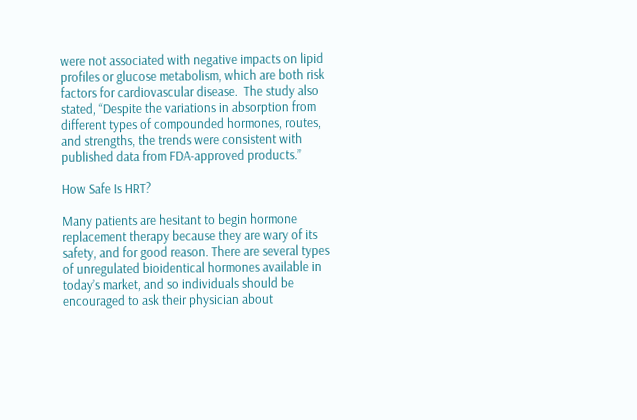were not associated with negative impacts on lipid profiles or glucose metabolism, which are both risk factors for cardiovascular disease.  The study also stated, “Despite the variations in absorption from different types of compounded hormones, routes, and strengths, the trends were consistent with published data from FDA-approved products.”

How Safe Is HRT?

Many patients are hesitant to begin hormone replacement therapy because they are wary of its safety, and for good reason. There are several types of unregulated bioidentical hormones available in today’s market, and so individuals should be encouraged to ask their physician about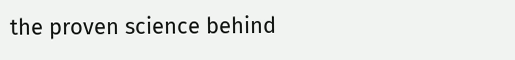the proven science behind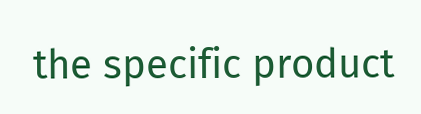the specific product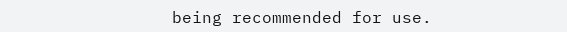being recommended for use.